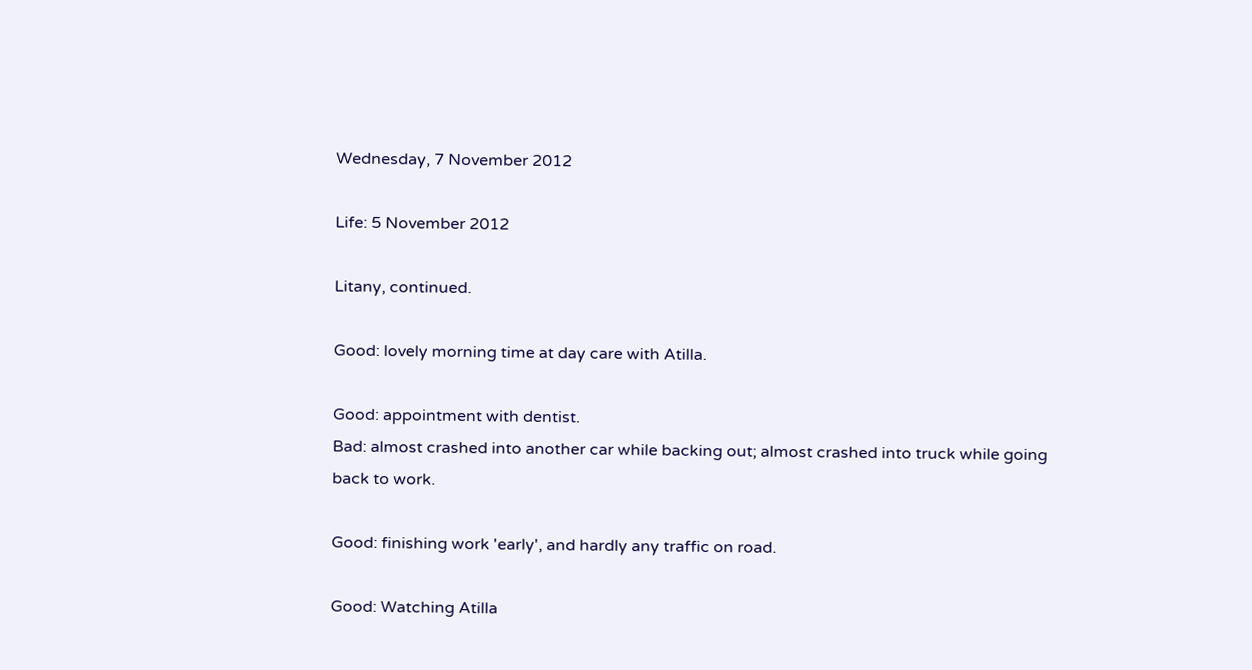Wednesday, 7 November 2012

Life: 5 November 2012

Litany, continued.

Good: lovely morning time at day care with Atilla.

Good: appointment with dentist.
Bad: almost crashed into another car while backing out; almost crashed into truck while going back to work.

Good: finishing work 'early', and hardly any traffic on road.

Good: Watching Atilla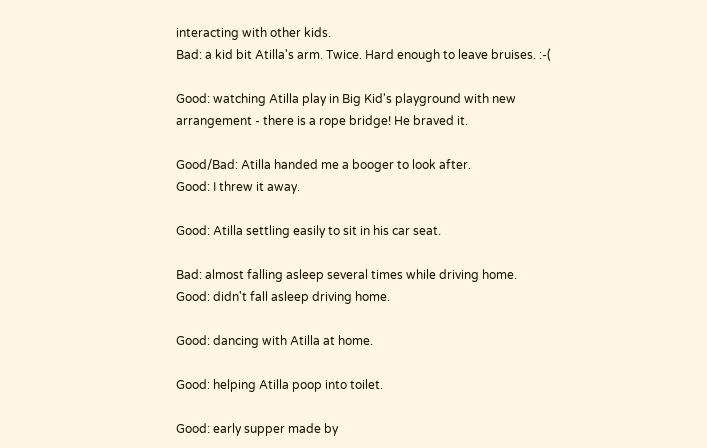interacting with other kids.
Bad: a kid bit Atilla's arm. Twice. Hard enough to leave bruises. :-(

Good: watching Atilla play in Big Kid's playground with new arrangement - there is a rope bridge! He braved it.

Good/Bad: Atilla handed me a booger to look after.
Good: I threw it away.

Good: Atilla settling easily to sit in his car seat.

Bad: almost falling asleep several times while driving home.
Good: didn't fall asleep driving home.

Good: dancing with Atilla at home.

Good: helping Atilla poop into toilet.

Good: early supper made by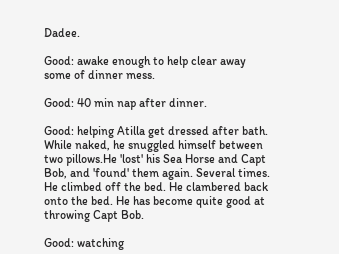Dadee.

Good: awake enough to help clear away some of dinner mess.

Good: 40 min nap after dinner.

Good: helping Atilla get dressed after bath. While naked, he snuggled himself between two pillows.He 'lost' his Sea Horse and Capt Bob, and 'found' them again. Several times. He climbed off the bed. He clambered back onto the bed. He has become quite good at throwing Capt Bob.

Good: watching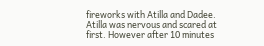fireworks with Atilla and Dadee. Atilla was nervous and scared at first. However after 10 minutes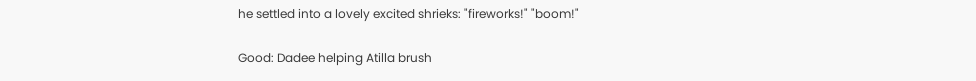he settled into a lovely excited shrieks: "fireworks!" "boom!"

Good: Dadee helping Atilla brush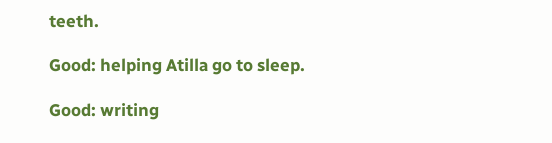teeth.

Good: helping Atilla go to sleep.

Good: writing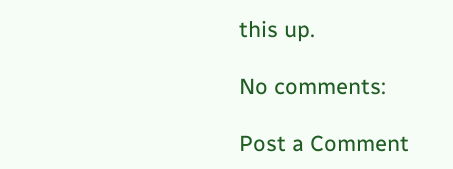this up.

No comments:

Post a Comment